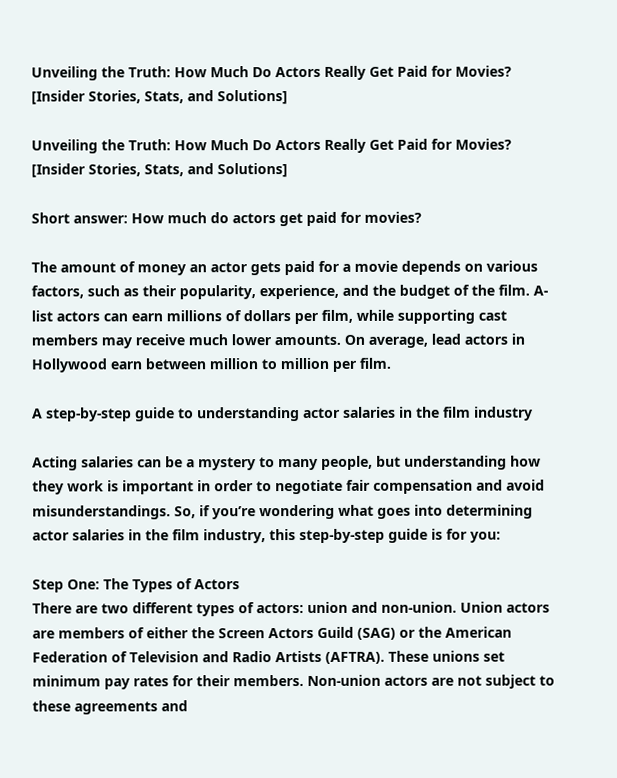Unveiling the Truth: How Much Do Actors Really Get Paid for Movies? [Insider Stories, Stats, and Solutions]

Unveiling the Truth: How Much Do Actors Really Get Paid for Movies? [Insider Stories, Stats, and Solutions]

Short answer: How much do actors get paid for movies?

The amount of money an actor gets paid for a movie depends on various factors, such as their popularity, experience, and the budget of the film. A-list actors can earn millions of dollars per film, while supporting cast members may receive much lower amounts. On average, lead actors in Hollywood earn between million to million per film.

A step-by-step guide to understanding actor salaries in the film industry

Acting salaries can be a mystery to many people, but understanding how they work is important in order to negotiate fair compensation and avoid misunderstandings. So, if you’re wondering what goes into determining actor salaries in the film industry, this step-by-step guide is for you:

Step One: The Types of Actors
There are two different types of actors: union and non-union. Union actors are members of either the Screen Actors Guild (SAG) or the American Federation of Television and Radio Artists (AFTRA). These unions set minimum pay rates for their members. Non-union actors are not subject to these agreements and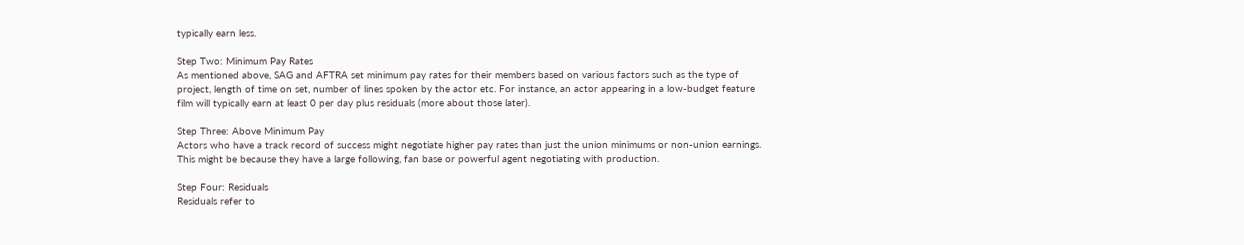typically earn less.

Step Two: Minimum Pay Rates
As mentioned above, SAG and AFTRA set minimum pay rates for their members based on various factors such as the type of project, length of time on set, number of lines spoken by the actor etc. For instance, an actor appearing in a low-budget feature film will typically earn at least 0 per day plus residuals (more about those later).

Step Three: Above Minimum Pay
Actors who have a track record of success might negotiate higher pay rates than just the union minimums or non-union earnings. This might be because they have a large following, fan base or powerful agent negotiating with production.

Step Four: Residuals
Residuals refer to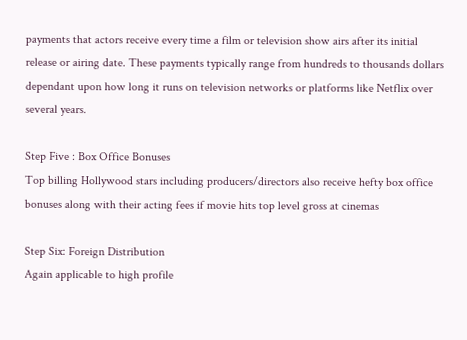payments that actors receive every time a film or television show airs after its initial release or airing date. These payments typically range from hundreds to thousands dollars dependant upon how long it runs on television networks or platforms like Netflix over several years.

Step Five : Box Office Bonuses
Top billing Hollywood stars including producers/directors also receive hefty box office bonuses along with their acting fees if movie hits top level gross at cinemas

Step Six: Foreign Distribution
Again applicable to high profile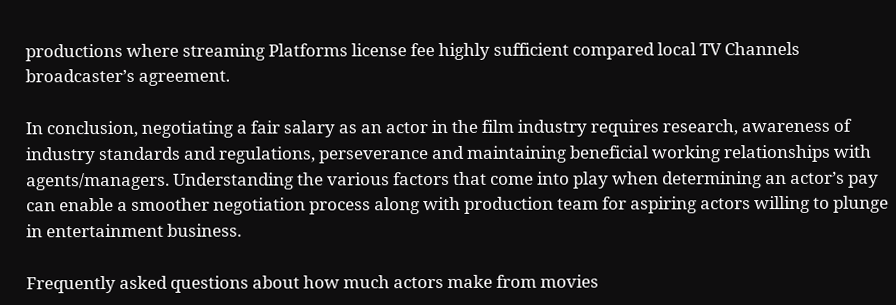productions where streaming Platforms license fee highly sufficient compared local TV Channels broadcaster’s agreement.

In conclusion, negotiating a fair salary as an actor in the film industry requires research, awareness of industry standards and regulations, perseverance and maintaining beneficial working relationships with agents/managers. Understanding the various factors that come into play when determining an actor’s pay can enable a smoother negotiation process along with production team for aspiring actors willing to plunge in entertainment business.

Frequently asked questions about how much actors make from movies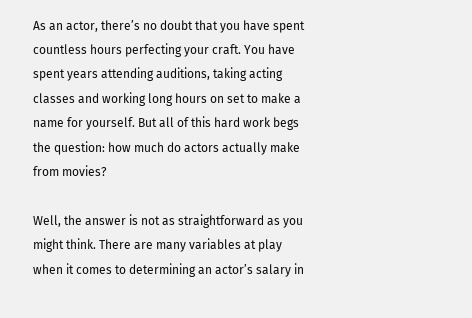As an actor, there’s no doubt that you have spent countless hours perfecting your craft. You have spent years attending auditions, taking acting classes and working long hours on set to make a name for yourself. But all of this hard work begs the question: how much do actors actually make from movies?

Well, the answer is not as straightforward as you might think. There are many variables at play when it comes to determining an actor’s salary in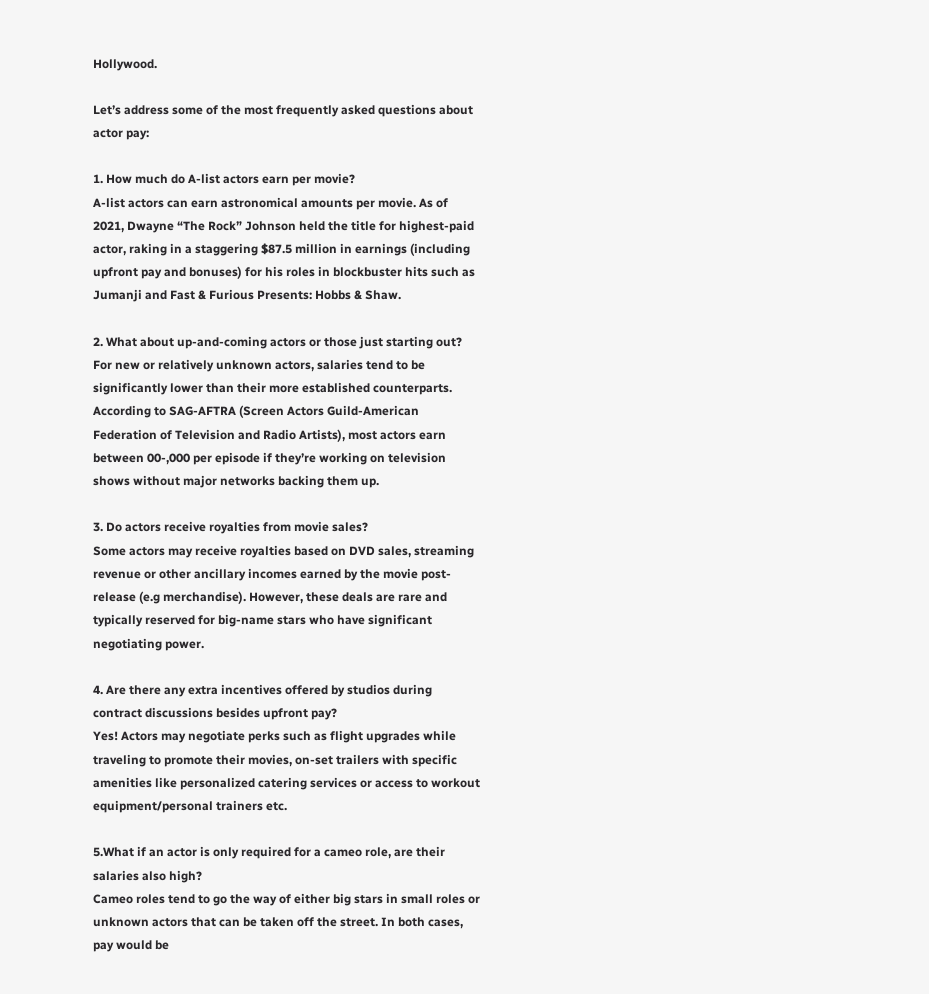Hollywood.

Let’s address some of the most frequently asked questions about actor pay:

1. How much do A-list actors earn per movie?
A-list actors can earn astronomical amounts per movie. As of 2021, Dwayne “The Rock” Johnson held the title for highest-paid actor, raking in a staggering $87.5 million in earnings (including upfront pay and bonuses) for his roles in blockbuster hits such as Jumanji and Fast & Furious Presents: Hobbs & Shaw.

2. What about up-and-coming actors or those just starting out?
For new or relatively unknown actors, salaries tend to be significantly lower than their more established counterparts. According to SAG-AFTRA (Screen Actors Guild-American Federation of Television and Radio Artists), most actors earn between 00-,000 per episode if they’re working on television shows without major networks backing them up.

3. Do actors receive royalties from movie sales?
Some actors may receive royalties based on DVD sales, streaming revenue or other ancillary incomes earned by the movie post-release (e.g merchandise). However, these deals are rare and typically reserved for big-name stars who have significant negotiating power.

4. Are there any extra incentives offered by studios during contract discussions besides upfront pay?
Yes! Actors may negotiate perks such as flight upgrades while traveling to promote their movies, on-set trailers with specific amenities like personalized catering services or access to workout equipment/personal trainers etc.

5.What if an actor is only required for a cameo role, are their salaries also high?
Cameo roles tend to go the way of either big stars in small roles or unknown actors that can be taken off the street. In both cases, pay would be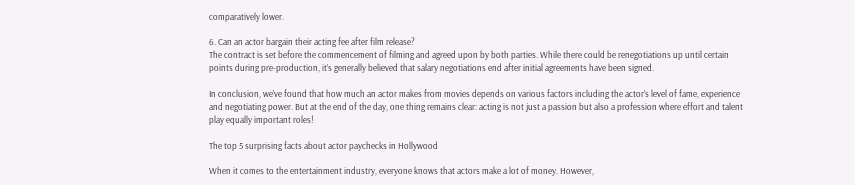comparatively lower.

6. Can an actor bargain their acting fee after film release?
The contract is set before the commencement of filming and agreed upon by both parties. While there could be renegotiations up until certain points during pre-production, it’s generally believed that salary negotiations end after initial agreements have been signed.

In conclusion, we’ve found that how much an actor makes from movies depends on various factors including the actor’s level of fame, experience and negotiating power. But at the end of the day, one thing remains clear: acting is not just a passion but also a profession where effort and talent play equally important roles!

The top 5 surprising facts about actor paychecks in Hollywood

When it comes to the entertainment industry, everyone knows that actors make a lot of money. However,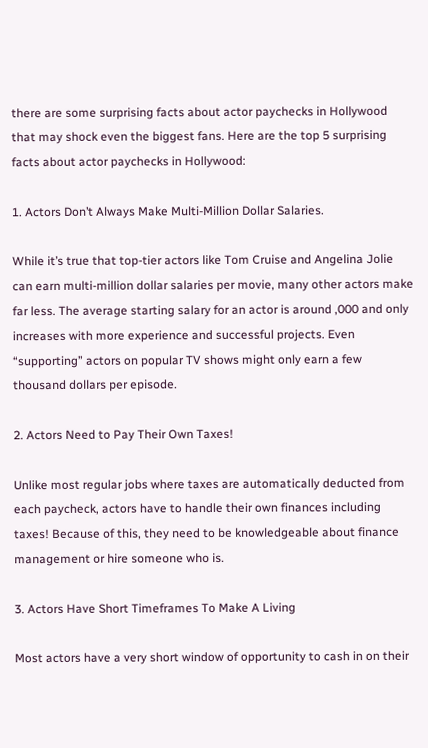there are some surprising facts about actor paychecks in Hollywood that may shock even the biggest fans. Here are the top 5 surprising facts about actor paychecks in Hollywood:

1. Actors Don’t Always Make Multi-Million Dollar Salaries.

While it’s true that top-tier actors like Tom Cruise and Angelina Jolie can earn multi-million dollar salaries per movie, many other actors make far less. The average starting salary for an actor is around ,000 and only increases with more experience and successful projects. Even “supporting” actors on popular TV shows might only earn a few thousand dollars per episode.

2. Actors Need to Pay Their Own Taxes!

Unlike most regular jobs where taxes are automatically deducted from each paycheck, actors have to handle their own finances including taxes! Because of this, they need to be knowledgeable about finance management or hire someone who is.

3. Actors Have Short Timeframes To Make A Living

Most actors have a very short window of opportunity to cash in on their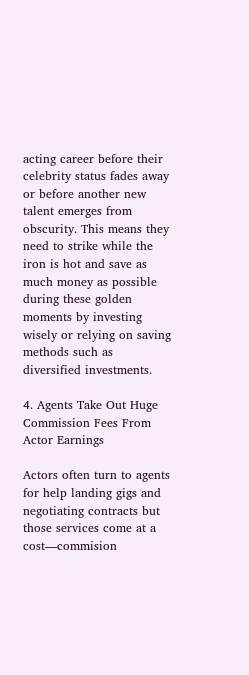acting career before their celebrity status fades away or before another new talent emerges from obscurity. This means they need to strike while the iron is hot and save as much money as possible during these golden moments by investing wisely or relying on saving methods such as diversified investments.

4. Agents Take Out Huge Commission Fees From Actor Earnings

Actors often turn to agents for help landing gigs and negotiating contracts but those services come at a cost—commision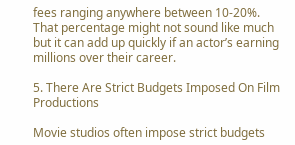fees ranging anywhere between 10-20%. That percentage might not sound like much but it can add up quickly if an actor’s earning millions over their career.

5. There Are Strict Budgets Imposed On Film Productions

Movie studios often impose strict budgets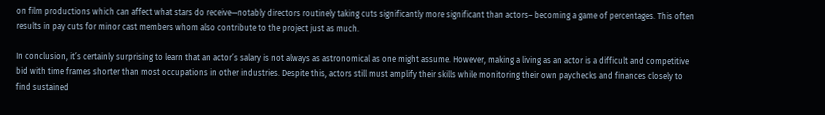on film productions which can affect what stars do receive—notably directors routinely taking cuts significantly more significant than actors– becoming a game of percentages. This often results in pay cuts for minor cast members whom also contribute to the project just as much.

In conclusion, it’s certainly surprising to learn that an actor’s salary is not always as astronomical as one might assume. However, making a living as an actor is a difficult and competitive bid with time frames shorter than most occupations in other industries. Despite this, actors still must amplify their skills while monitoring their own paychecks and finances closely to find sustained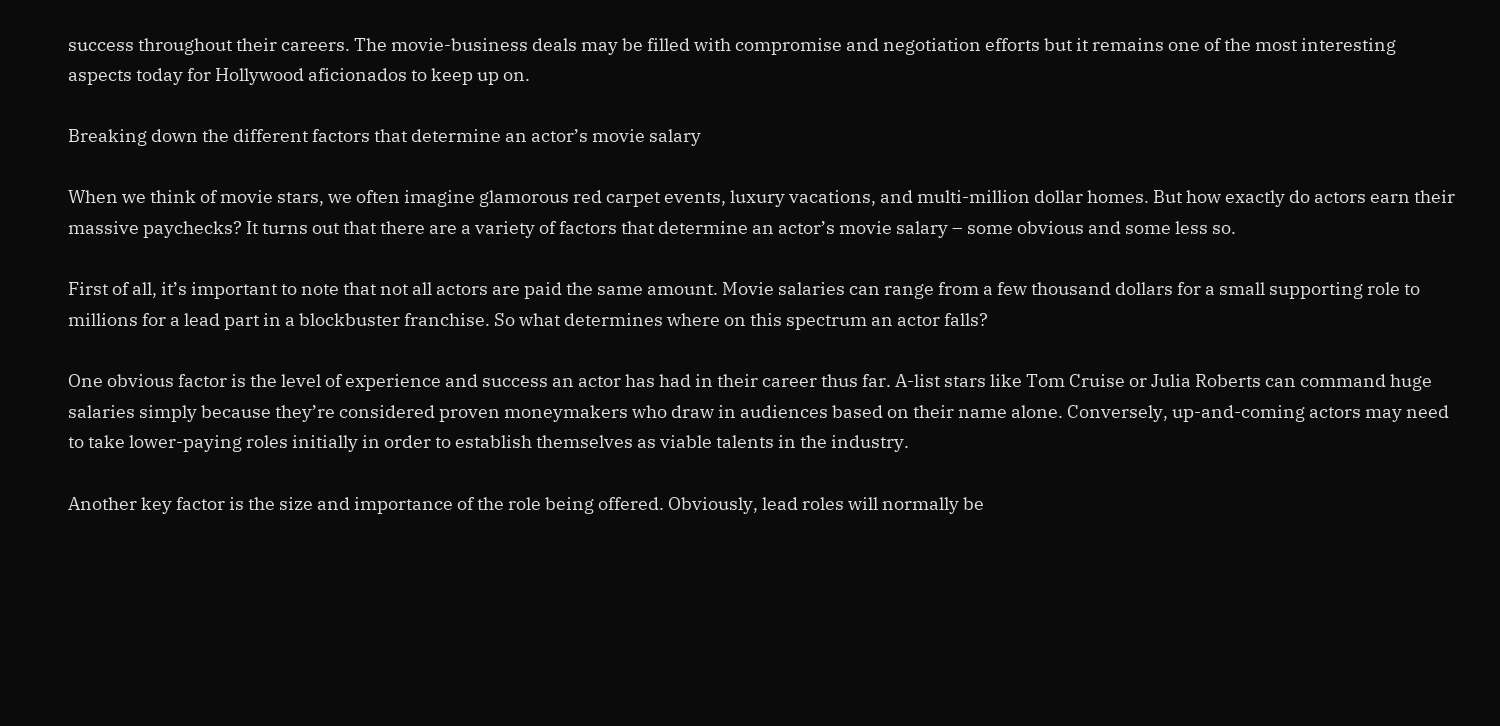success throughout their careers. The movie-business deals may be filled with compromise and negotiation efforts but it remains one of the most interesting aspects today for Hollywood aficionados to keep up on.

Breaking down the different factors that determine an actor’s movie salary

When we think of movie stars, we often imagine glamorous red carpet events, luxury vacations, and multi-million dollar homes. But how exactly do actors earn their massive paychecks? It turns out that there are a variety of factors that determine an actor’s movie salary – some obvious and some less so.

First of all, it’s important to note that not all actors are paid the same amount. Movie salaries can range from a few thousand dollars for a small supporting role to millions for a lead part in a blockbuster franchise. So what determines where on this spectrum an actor falls?

One obvious factor is the level of experience and success an actor has had in their career thus far. A-list stars like Tom Cruise or Julia Roberts can command huge salaries simply because they’re considered proven moneymakers who draw in audiences based on their name alone. Conversely, up-and-coming actors may need to take lower-paying roles initially in order to establish themselves as viable talents in the industry.

Another key factor is the size and importance of the role being offered. Obviously, lead roles will normally be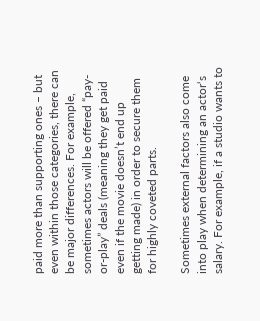paid more than supporting ones – but even within those categories, there can be major differences. For example, sometimes actors will be offered “pay-or-play” deals (meaning they get paid even if the movie doesn’t end up getting made) in order to secure them for highly coveted parts.

Sometimes external factors also come into play when determining an actor‘s salary. For example, if a studio wants to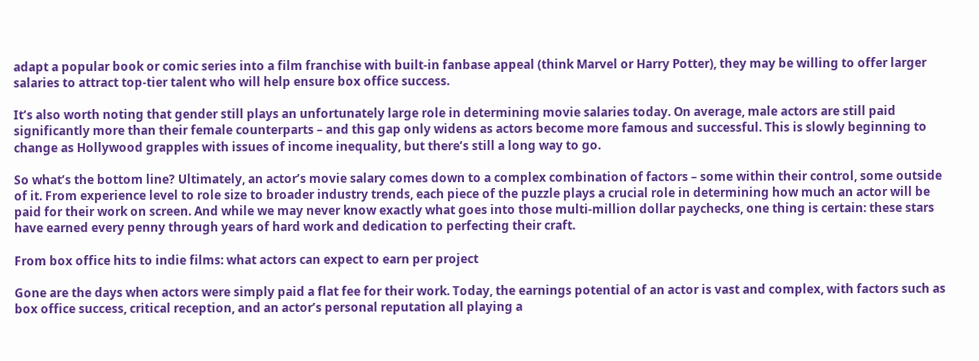adapt a popular book or comic series into a film franchise with built-in fanbase appeal (think Marvel or Harry Potter), they may be willing to offer larger salaries to attract top-tier talent who will help ensure box office success.

It’s also worth noting that gender still plays an unfortunately large role in determining movie salaries today. On average, male actors are still paid significantly more than their female counterparts – and this gap only widens as actors become more famous and successful. This is slowly beginning to change as Hollywood grapples with issues of income inequality, but there’s still a long way to go.

So what’s the bottom line? Ultimately, an actor’s movie salary comes down to a complex combination of factors – some within their control, some outside of it. From experience level to role size to broader industry trends, each piece of the puzzle plays a crucial role in determining how much an actor will be paid for their work on screen. And while we may never know exactly what goes into those multi-million dollar paychecks, one thing is certain: these stars have earned every penny through years of hard work and dedication to perfecting their craft.

From box office hits to indie films: what actors can expect to earn per project

Gone are the days when actors were simply paid a flat fee for their work. Today, the earnings potential of an actor is vast and complex, with factors such as box office success, critical reception, and an actor’s personal reputation all playing a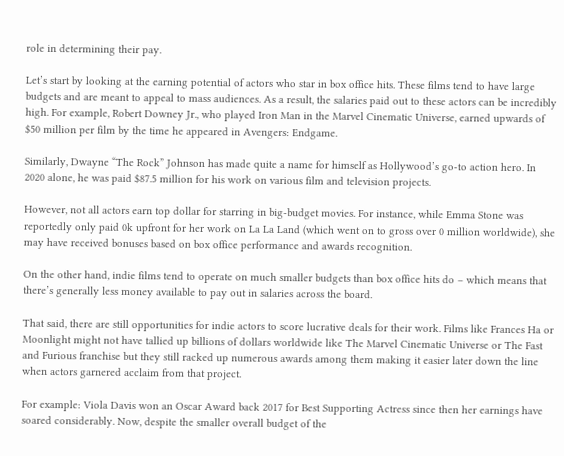role in determining their pay.

Let’s start by looking at the earning potential of actors who star in box office hits. These films tend to have large budgets and are meant to appeal to mass audiences. As a result, the salaries paid out to these actors can be incredibly high. For example, Robert Downey Jr., who played Iron Man in the Marvel Cinematic Universe, earned upwards of $50 million per film by the time he appeared in Avengers: Endgame.

Similarly, Dwayne “The Rock” Johnson has made quite a name for himself as Hollywood’s go-to action hero. In 2020 alone, he was paid $87.5 million for his work on various film and television projects.

However, not all actors earn top dollar for starring in big-budget movies. For instance, while Emma Stone was reportedly only paid 0k upfront for her work on La La Land (which went on to gross over 0 million worldwide), she may have received bonuses based on box office performance and awards recognition.

On the other hand, indie films tend to operate on much smaller budgets than box office hits do – which means that there’s generally less money available to pay out in salaries across the board.

That said, there are still opportunities for indie actors to score lucrative deals for their work. Films like Frances Ha or Moonlight might not have tallied up billions of dollars worldwide like The Marvel Cinematic Universe or The Fast and Furious franchise but they still racked up numerous awards among them making it easier later down the line when actors garnered acclaim from that project.

For example: Viola Davis won an Oscar Award back 2017 for Best Supporting Actress since then her earnings have soared considerably. Now, despite the smaller overall budget of the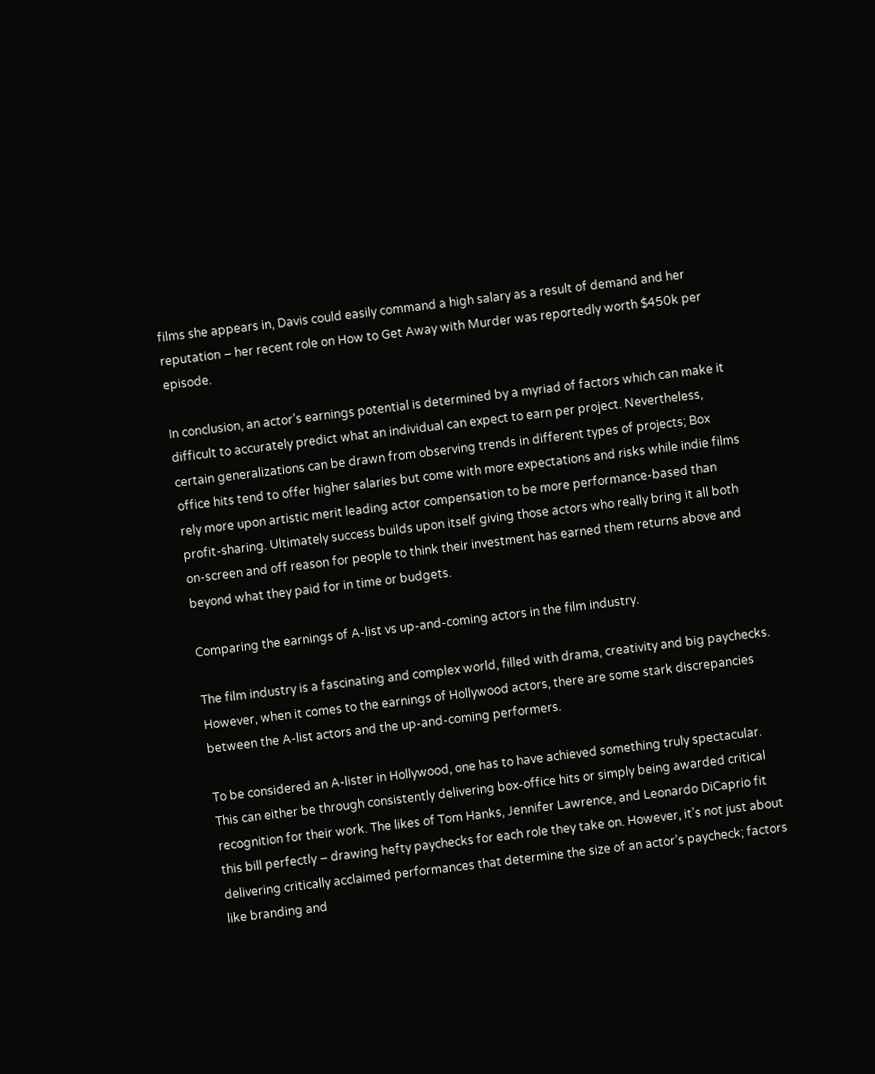films she appears in, Davis could easily command a high salary as a result of demand and her reputation – her recent role on How to Get Away with Murder was reportedly worth $450k per episode.

In conclusion, an actor’s earnings potential is determined by a myriad of factors which can make it difficult to accurately predict what an individual can expect to earn per project. Nevertheless, certain generalizations can be drawn from observing trends in different types of projects; Box office hits tend to offer higher salaries but come with more expectations and risks while indie films rely more upon artistic merit leading actor compensation to be more performance-based than profit-sharing. Ultimately success builds upon itself giving those actors who really bring it all both on-screen and off reason for people to think their investment has earned them returns above and beyond what they paid for in time or budgets.

Comparing the earnings of A-list vs up-and-coming actors in the film industry.

The film industry is a fascinating and complex world, filled with drama, creativity and big paychecks. However, when it comes to the earnings of Hollywood actors, there are some stark discrepancies between the A-list actors and the up-and-coming performers.

To be considered an A-lister in Hollywood, one has to have achieved something truly spectacular. This can either be through consistently delivering box-office hits or simply being awarded critical recognition for their work. The likes of Tom Hanks, Jennifer Lawrence, and Leonardo DiCaprio fit this bill perfectly – drawing hefty paychecks for each role they take on. However, it’s not just about delivering critically acclaimed performances that determine the size of an actor’s paycheck; factors like branding and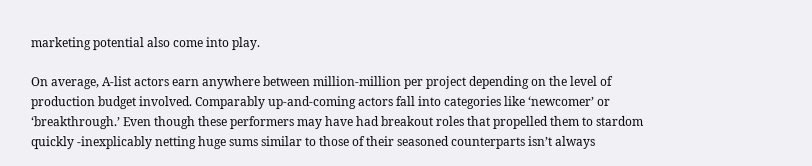marketing potential also come into play.

On average, A-list actors earn anywhere between million-million per project depending on the level of production budget involved. Comparably up-and-coming actors fall into categories like ‘newcomer’ or ‘breakthrough.’ Even though these performers may have had breakout roles that propelled them to stardom quickly -inexplicably netting huge sums similar to those of their seasoned counterparts isn’t always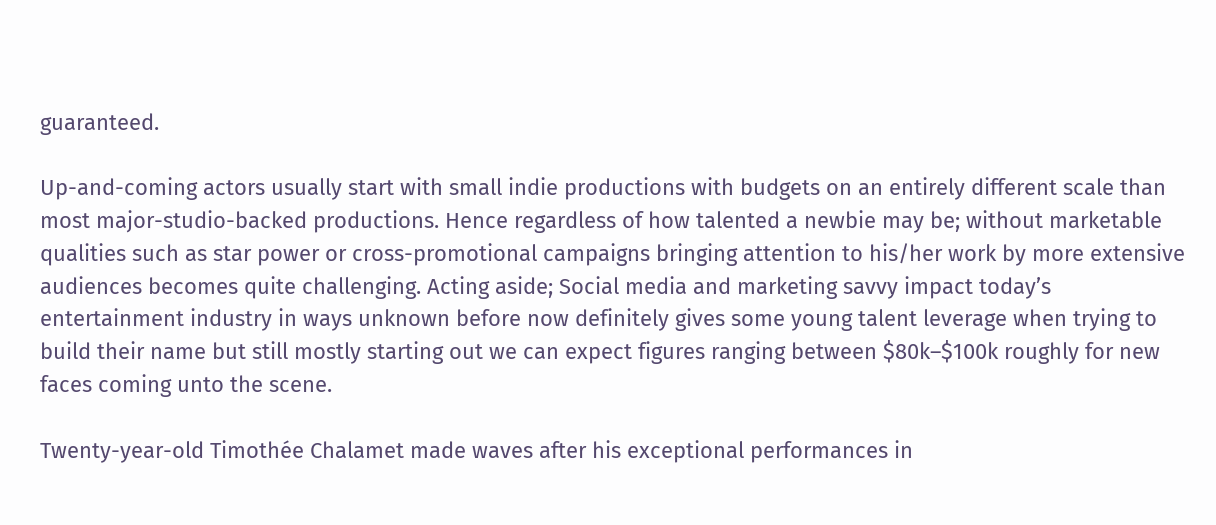guaranteed.

Up-and-coming actors usually start with small indie productions with budgets on an entirely different scale than most major-studio-backed productions. Hence regardless of how talented a newbie may be; without marketable qualities such as star power or cross-promotional campaigns bringing attention to his/her work by more extensive audiences becomes quite challenging. Acting aside; Social media and marketing savvy impact today’s entertainment industry in ways unknown before now definitely gives some young talent leverage when trying to build their name but still mostly starting out we can expect figures ranging between $80k–$100k roughly for new faces coming unto the scene.

Twenty-year-old Timothée Chalamet made waves after his exceptional performances in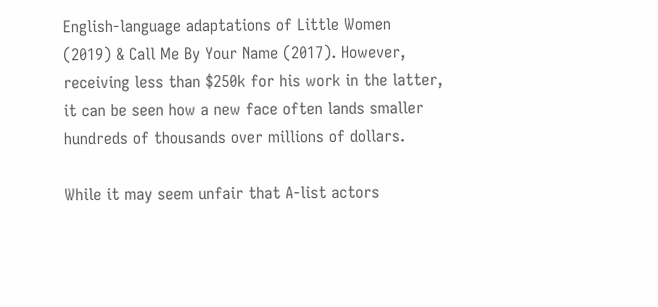English-language adaptations of Little Women (2019) & Call Me By Your Name (2017). However, receiving less than $250k for his work in the latter, it can be seen how a new face often lands smaller hundreds of thousands over millions of dollars.

While it may seem unfair that A-list actors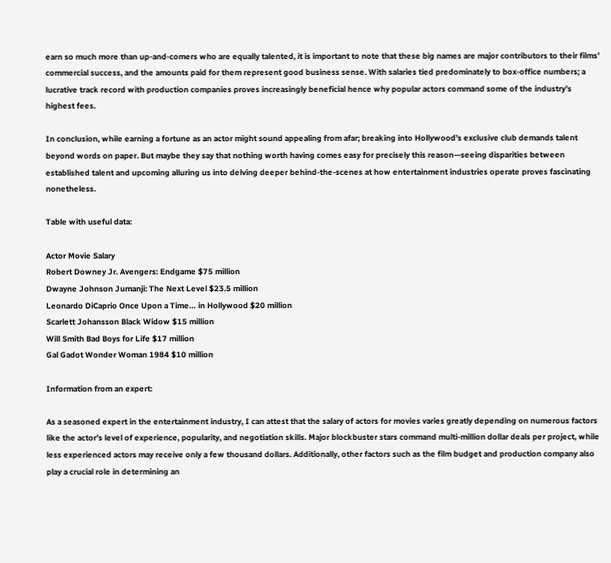earn so much more than up-and-comers who are equally talented, it is important to note that these big names are major contributors to their films’ commercial success, and the amounts paid for them represent good business sense. With salaries tied predominately to box-office numbers; a lucrative track record with production companies proves increasingly beneficial hence why popular actors command some of the industry’s highest fees.

In conclusion, while earning a fortune as an actor might sound appealing from afar; breaking into Hollywood’s exclusive club demands talent beyond words on paper. But maybe they say that nothing worth having comes easy for precisely this reason—seeing disparities between established talent and upcoming alluring us into delving deeper behind-the-scenes at how entertainment industries operate proves fascinating nonetheless.

Table with useful data:

Actor Movie Salary
Robert Downey Jr. Avengers: Endgame $75 million
Dwayne Johnson Jumanji: The Next Level $23.5 million
Leonardo DiCaprio Once Upon a Time… in Hollywood $20 million
Scarlett Johansson Black Widow $15 million
Will Smith Bad Boys for Life $17 million
Gal Gadot Wonder Woman 1984 $10 million

Information from an expert:

As a seasoned expert in the entertainment industry, I can attest that the salary of actors for movies varies greatly depending on numerous factors like the actor’s level of experience, popularity, and negotiation skills. Major blockbuster stars command multi-million dollar deals per project, while less experienced actors may receive only a few thousand dollars. Additionally, other factors such as the film budget and production company also play a crucial role in determining an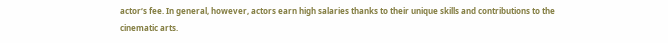actor‘s fee. In general, however, actors earn high salaries thanks to their unique skills and contributions to the cinematic arts.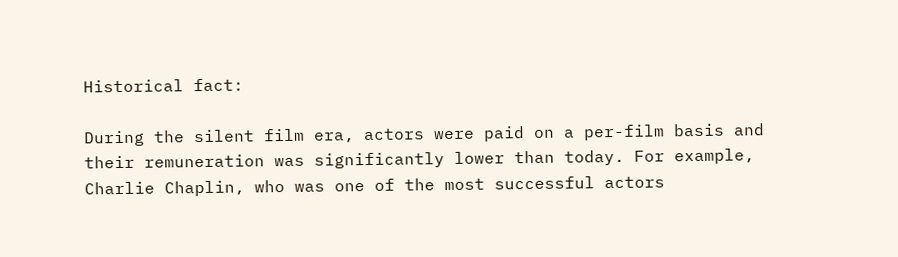Historical fact:

During the silent film era, actors were paid on a per-film basis and their remuneration was significantly lower than today. For example, Charlie Chaplin, who was one of the most successful actors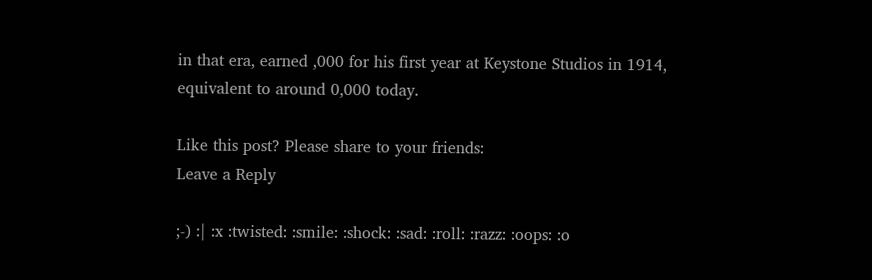in that era, earned ,000 for his first year at Keystone Studios in 1914, equivalent to around 0,000 today.

Like this post? Please share to your friends:
Leave a Reply

;-) :| :x :twisted: :smile: :shock: :sad: :roll: :razz: :oops: :o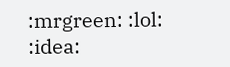:mrgreen: :lol: :idea: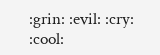:grin: :evil: :cry: :cool: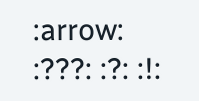:arrow: :???: :?: :!: